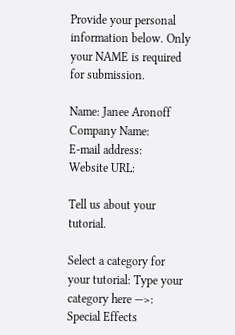Provide your personal information below. Only your NAME is required for submission.

Name: Janee Aronoff
Company Name:
E-mail address:
Website URL:

Tell us about your tutorial.

Select a category for your tutorial: Type your category here —>: Special Effects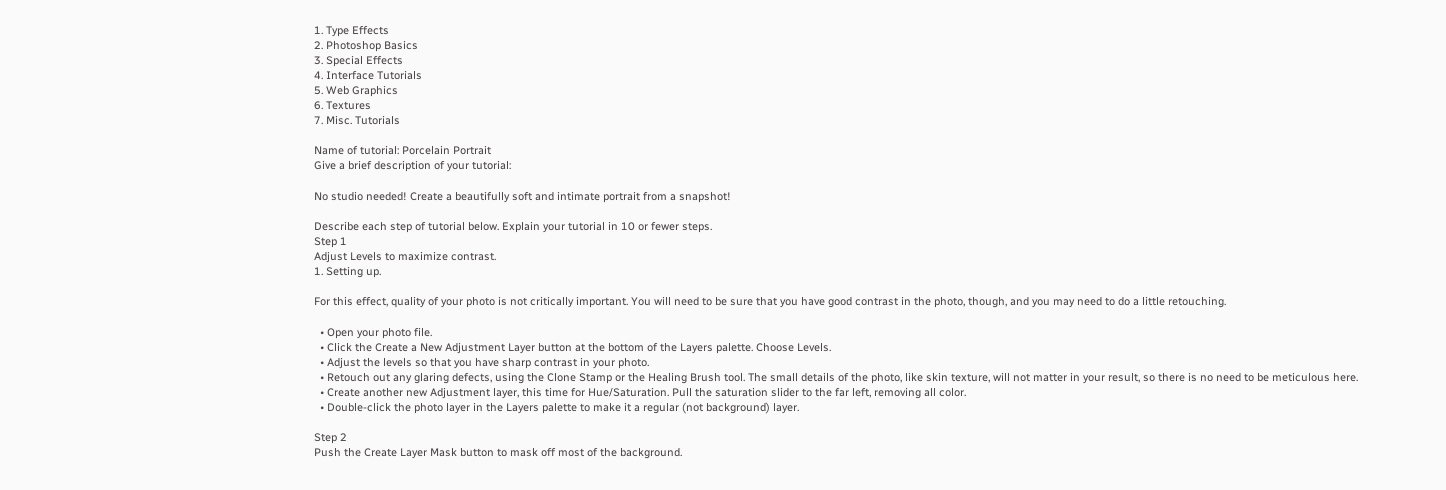1. Type Effects
2. Photoshop Basics
3. Special Effects
4. Interface Tutorials
5. Web Graphics
6. Textures
7. Misc. Tutorials

Name of tutorial: Porcelain Portrait
Give a brief description of your tutorial:

No studio needed! Create a beautifully soft and intimate portrait from a snapshot!

Describe each step of tutorial below. Explain your tutorial in 10 or fewer steps.
Step 1
Adjust Levels to maximize contrast.
1. Setting up.

For this effect, quality of your photo is not critically important. You will need to be sure that you have good contrast in the photo, though, and you may need to do a little retouching.

  • Open your photo file.
  • Click the Create a New Adjustment Layer button at the bottom of the Layers palette. Choose Levels.
  • Adjust the levels so that you have sharp contrast in your photo.
  • Retouch out any glaring defects, using the Clone Stamp or the Healing Brush tool. The small details of the photo, like skin texture, will not matter in your result, so there is no need to be meticulous here.
  • Create another new Adjustment layer, this time for Hue/Saturation. Pull the saturation slider to the far left, removing all color.
  • Double-click the photo layer in the Layers palette to make it a regular (not background) layer.

Step 2
Push the Create Layer Mask button to mask off most of the background.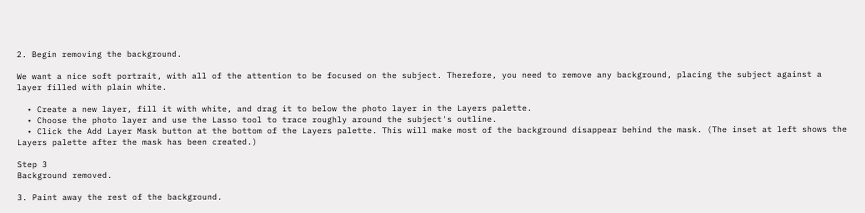2. Begin removing the background.

We want a nice soft portrait, with all of the attention to be focused on the subject. Therefore, you need to remove any background, placing the subject against a layer filled with plain white.

  • Create a new layer, fill it with white, and drag it to below the photo layer in the Layers palette.
  • Choose the photo layer and use the Lasso tool to trace roughly around the subject's outline.
  • Click the Add Layer Mask button at the bottom of the Layers palette. This will make most of the background disappear behind the mask. (The inset at left shows the Layers palette after the mask has been created.)

Step 3
Background removed.

3. Paint away the rest of the background.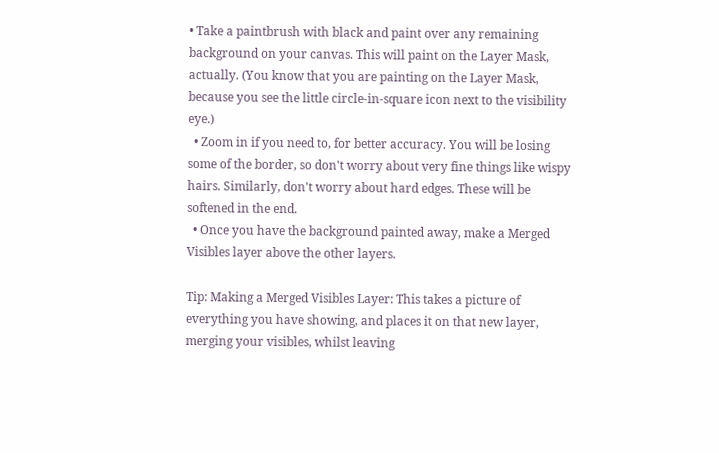• Take a paintbrush with black and paint over any remaining background on your canvas. This will paint on the Layer Mask, actually. (You know that you are painting on the Layer Mask, because you see the little circle-in-square icon next to the visibility eye.)
  • Zoom in if you need to, for better accuracy. You will be losing some of the border, so don't worry about very fine things like wispy hairs. Similarly, don't worry about hard edges. These will be softened in the end.
  • Once you have the background painted away, make a Merged Visibles layer above the other layers.

Tip: Making a Merged Visibles Layer: This takes a picture of everything you have showing, and places it on that new layer, merging your visibles, whilst leaving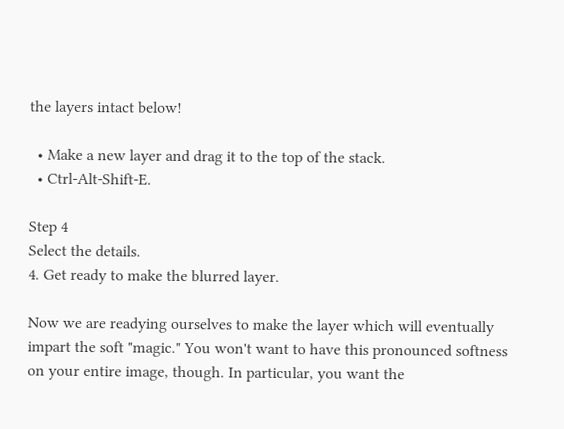the layers intact below!

  • Make a new layer and drag it to the top of the stack.
  • Ctrl-Alt-Shift-E.

Step 4
Select the details.
4. Get ready to make the blurred layer.

Now we are readying ourselves to make the layer which will eventually impart the soft "magic." You won't want to have this pronounced softness on your entire image, though. In particular, you want the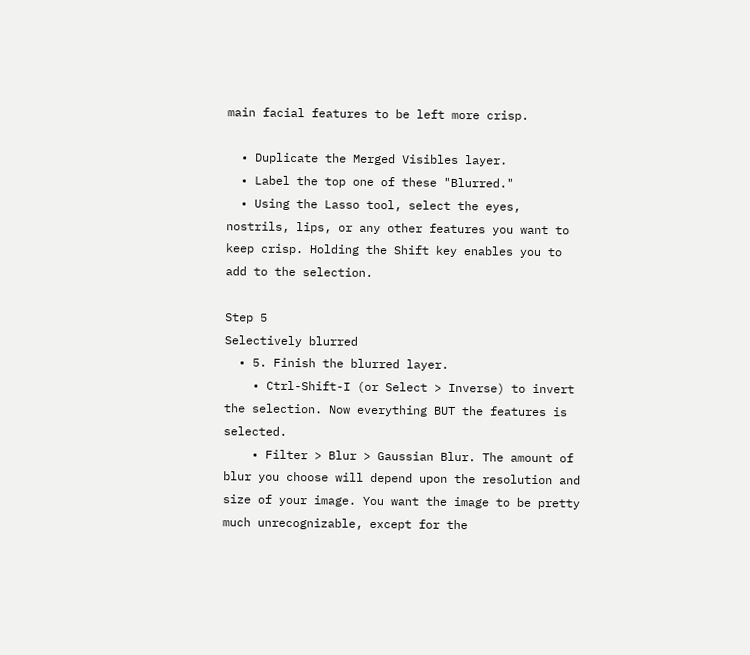main facial features to be left more crisp.

  • Duplicate the Merged Visibles layer.
  • Label the top one of these "Blurred."
  • Using the Lasso tool, select the eyes, nostrils, lips, or any other features you want to keep crisp. Holding the Shift key enables you to add to the selection.

Step 5
Selectively blurred
  • 5. Finish the blurred layer.
    • Ctrl-Shift-I (or Select > Inverse) to invert the selection. Now everything BUT the features is selected.
    • Filter > Blur > Gaussian Blur. The amount of blur you choose will depend upon the resolution and size of your image. You want the image to be pretty much unrecognizable, except for the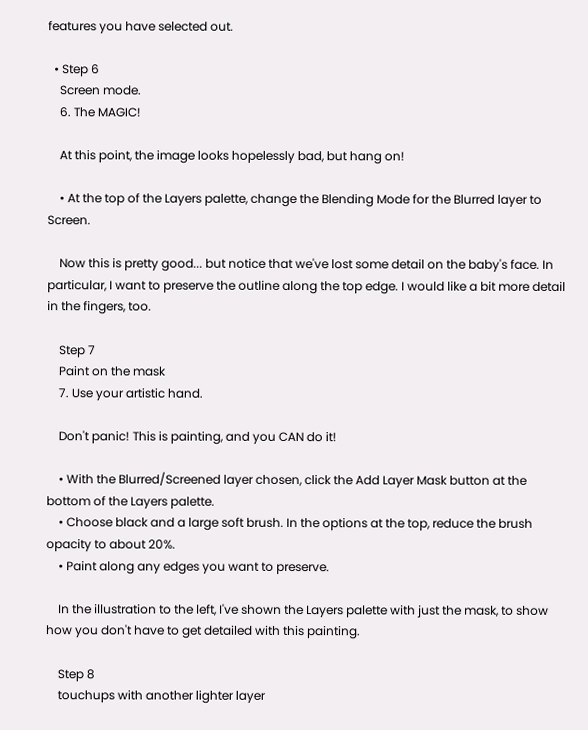features you have selected out.

  • Step 6
    Screen mode.
    6. The MAGIC!

    At this point, the image looks hopelessly bad, but hang on!

    • At the top of the Layers palette, change the Blending Mode for the Blurred layer to Screen.

    Now this is pretty good... but notice that we've lost some detail on the baby's face. In particular, I want to preserve the outline along the top edge. I would like a bit more detail in the fingers, too.

    Step 7
    Paint on the mask
    7. Use your artistic hand.

    Don't panic! This is painting, and you CAN do it!

    • With the Blurred/Screened layer chosen, click the Add Layer Mask button at the bottom of the Layers palette.
    • Choose black and a large soft brush. In the options at the top, reduce the brush opacity to about 20%.
    • Paint along any edges you want to preserve.

    In the illustration to the left, I've shown the Layers palette with just the mask, to show how you don't have to get detailed with this painting.

    Step 8
    touchups with another lighter layer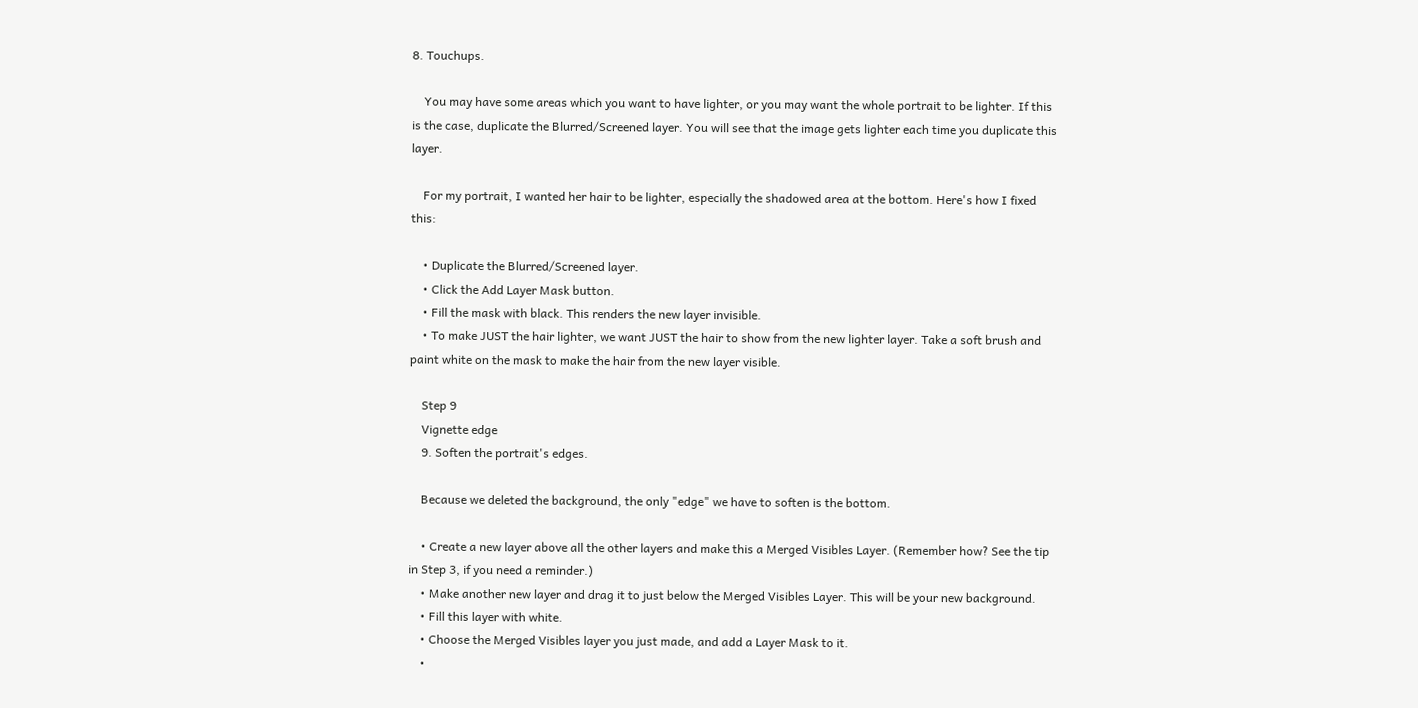8. Touchups.

    You may have some areas which you want to have lighter, or you may want the whole portrait to be lighter. If this is the case, duplicate the Blurred/Screened layer. You will see that the image gets lighter each time you duplicate this layer.

    For my portrait, I wanted her hair to be lighter, especially the shadowed area at the bottom. Here's how I fixed this:

    • Duplicate the Blurred/Screened layer.
    • Click the Add Layer Mask button.
    • Fill the mask with black. This renders the new layer invisible.
    • To make JUST the hair lighter, we want JUST the hair to show from the new lighter layer. Take a soft brush and paint white on the mask to make the hair from the new layer visible.

    Step 9
    Vignette edge
    9. Soften the portrait's edges.

    Because we deleted the background, the only "edge" we have to soften is the bottom.

    • Create a new layer above all the other layers and make this a Merged Visibles Layer. (Remember how? See the tip in Step 3, if you need a reminder.)
    • Make another new layer and drag it to just below the Merged Visibles Layer. This will be your new background.
    • Fill this layer with white.
    • Choose the Merged Visibles layer you just made, and add a Layer Mask to it.
    •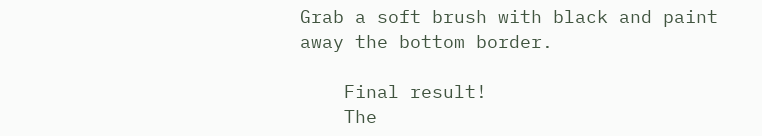Grab a soft brush with black and paint away the bottom border.

    Final result!
    The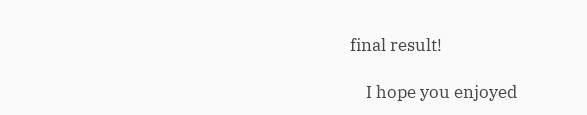final result!

    I hope you enjoyed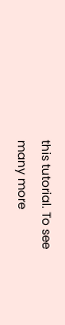this tutorial. To see many more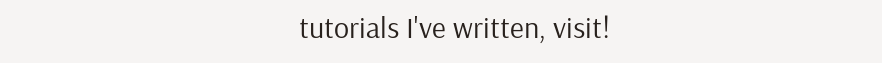tutorials I've written, visit!